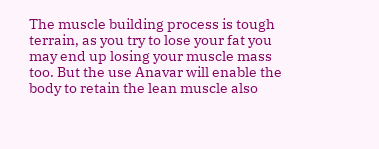The muscle building process is tough terrain, as you try to lose your fat you may end up losing your muscle mass too. But the use Anavar will enable the body to retain the lean muscle also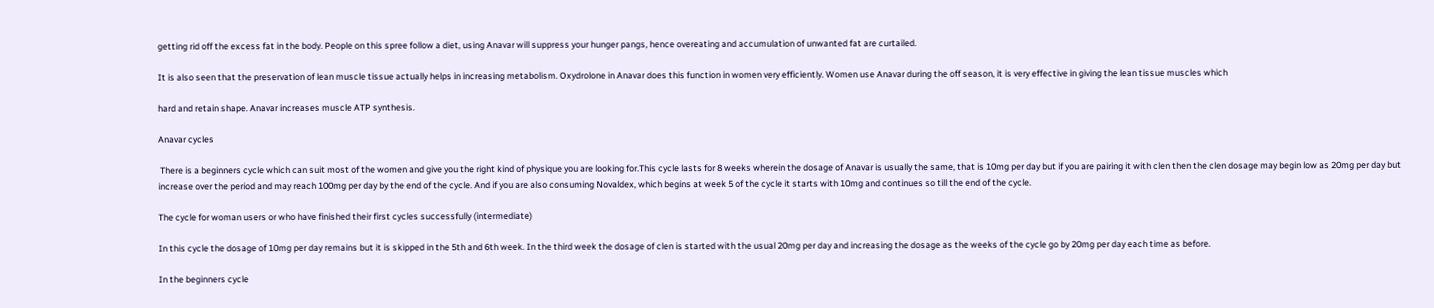getting rid off the excess fat in the body. People on this spree follow a diet, using Anavar will suppress your hunger pangs, hence overeating and accumulation of unwanted fat are curtailed.

It is also seen that the preservation of lean muscle tissue actually helps in increasing metabolism. Oxydrolone in Anavar does this function in women very efficiently. Women use Anavar during the off season, it is very effective in giving the lean tissue muscles which

hard and retain shape. Anavar increases muscle ATP synthesis.

Anavar cycles

 There is a beginners cycle which can suit most of the women and give you the right kind of physique you are looking for.This cycle lasts for 8 weeks wherein the dosage of Anavar is usually the same, that is 10mg per day but if you are pairing it with clen then the clen dosage may begin low as 20mg per day but increase over the period and may reach 100mg per day by the end of the cycle. And if you are also consuming Novaldex, which begins at week 5 of the cycle it starts with 10mg and continues so till the end of the cycle.

The cycle for woman users or who have finished their first cycles successfully (intermediate)

In this cycle the dosage of 10mg per day remains but it is skipped in the 5th and 6th week. In the third week the dosage of clen is started with the usual 20mg per day and increasing the dosage as the weeks of the cycle go by 20mg per day each time as before.

In the beginners cycle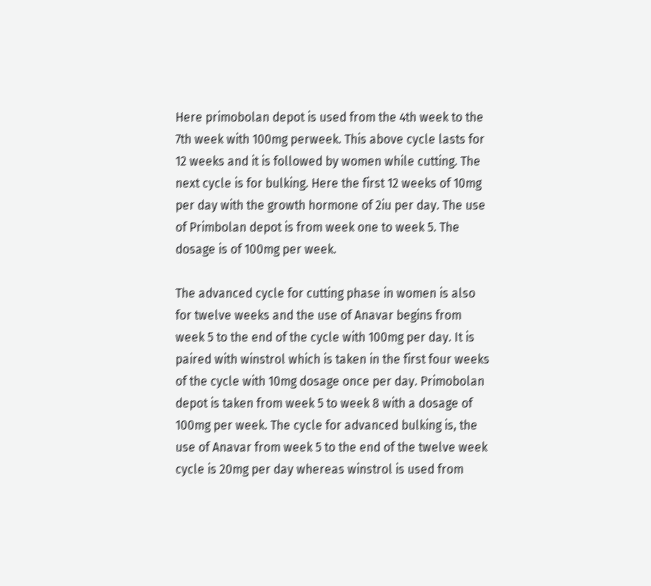Here primobolan depot is used from the 4th week to the 7th week with 100mg perweek. This above cycle lasts for 12 weeks and it is followed by women while cutting. The next cycle is for bulking. Here the first 12 weeks of 10mg per day with the growth hormone of 2iu per day. The use of Primbolan depot is from week one to week 5. The dosage is of 100mg per week.

The advanced cycle for cutting phase in women is also for twelve weeks and the use of Anavar begins from week 5 to the end of the cycle with 100mg per day. It is paired with winstrol which is taken in the first four weeks of the cycle with 10mg dosage once per day. Primobolan depot is taken from week 5 to week 8 with a dosage of 100mg per week. The cycle for advanced bulking is, the use of Anavar from week 5 to the end of the twelve week cycle is 20mg per day whereas winstrol is used from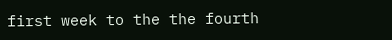first week to the the fourth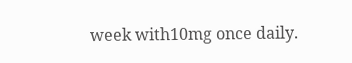week with10mg once daily.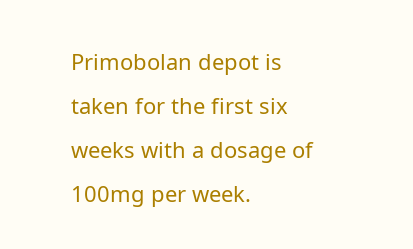Primobolan depot is taken for the first six weeks with a dosage of 100mg per week.